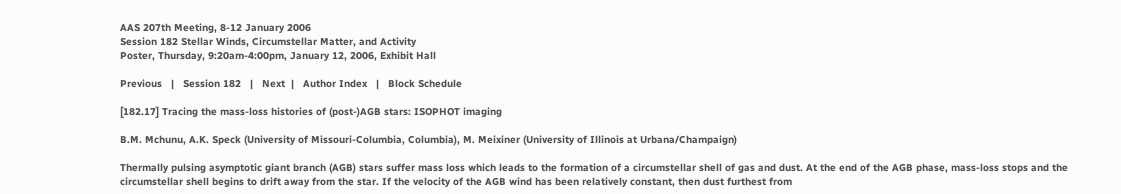AAS 207th Meeting, 8-12 January 2006
Session 182 Stellar Winds, Circumstellar Matter, and Activity
Poster, Thursday, 9:20am-4:00pm, January 12, 2006, Exhibit Hall

Previous   |   Session 182   |   Next  |   Author Index   |   Block Schedule

[182.17] Tracing the mass-loss histories of (post-)AGB stars: ISOPHOT imaging

B.M. Mchunu, A.K. Speck (University of Missouri-Columbia, Columbia), M. Meixiner (University of Illinois at Urbana/Champaign)

Thermally pulsing asymptotic giant branch (AGB) stars suffer mass loss which leads to the formation of a circumstellar shell of gas and dust. At the end of the AGB phase, mass-loss stops and the circumstellar shell begins to drift away from the star. If the velocity of the AGB wind has been relatively constant, then dust furthest from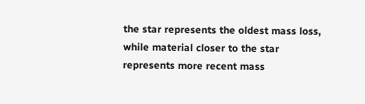the star represents the oldest mass loss, while material closer to the star represents more recent mass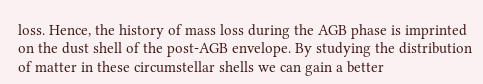loss. Hence, the history of mass loss during the AGB phase is imprinted on the dust shell of the post-AGB envelope. By studying the distribution of matter in these circumstellar shells we can gain a better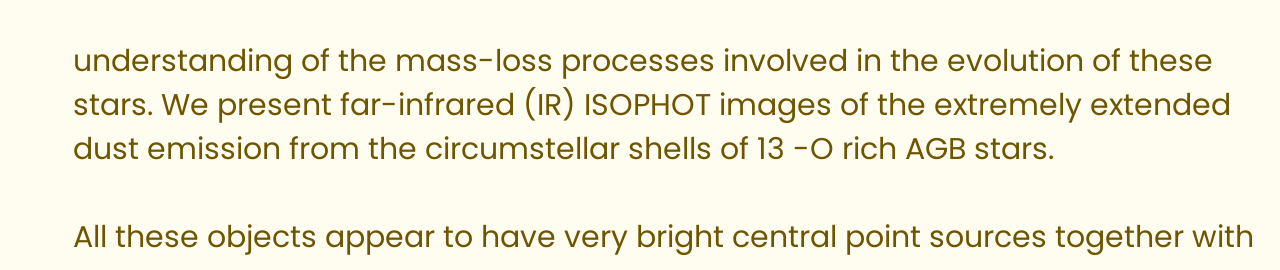understanding of the mass-loss processes involved in the evolution of these stars. We present far-infrared (IR) ISOPHOT images of the extremely extended dust emission from the circumstellar shells of 13 -O rich AGB stars.

All these objects appear to have very bright central point sources together with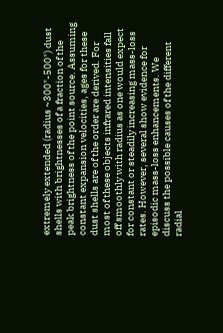extremely extended (radius ~300"-500") dust shells with brightnesses of a fraction of the peak brightness of the point source. Assuming constant expansion velocities, ages for these dust shells are of the order are derived. For most of these objects infrared intensities fall off smoothly with radius as one would expect for constant or steadily increasing mass-loss rates. However, several show evidence for episodic mass-loss enhancements. We discuss the possible causes of the different radial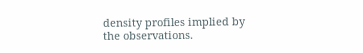density profiles implied by the observations.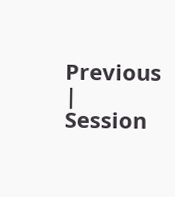Previous   |   Session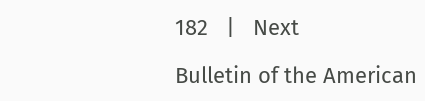182   |   Next

Bulletin of the American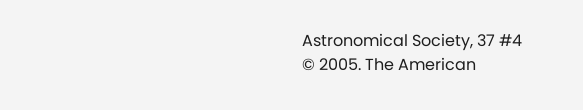Astronomical Society, 37 #4
© 2005. The American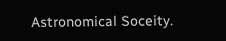Astronomical Soceity.